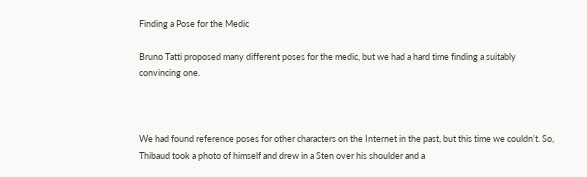Finding a Pose for the Medic

Bruno Tatti proposed many different poses for the medic, but we had a hard time finding a suitably convincing one.



We had found reference poses for other characters on the Internet in the past, but this time we couldn’t. So, Thibaud took a photo of himself and drew in a Sten over his shoulder and a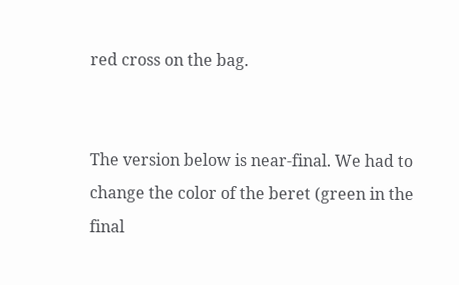red cross on the bag.


The version below is near-final. We had to change the color of the beret (green in the final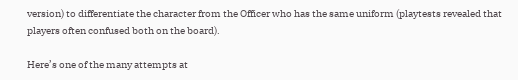version) to differentiate the character from the Officer who has the same uniform (playtests revealed that players often confused both on the board).

Here’s one of the many attempts at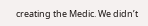creating the Medic. We didn’t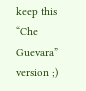keep this “Che Guevara” version ;)